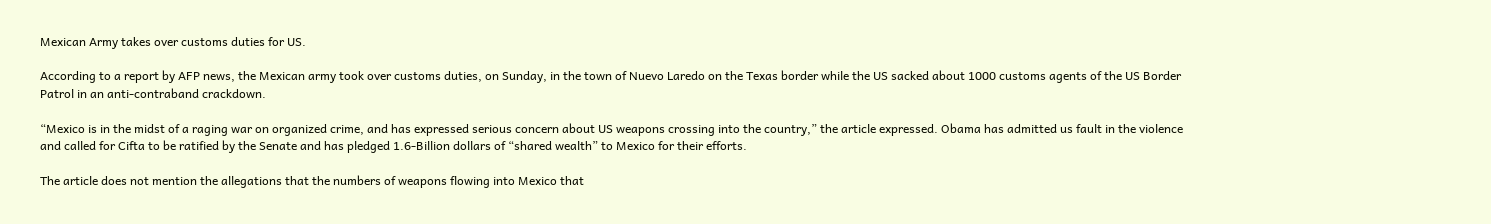Mexican Army takes over customs duties for US.

According to a report by AFP news, the Mexican army took over customs duties, on Sunday, in the town of Nuevo Laredo on the Texas border while the US sacked about 1000 customs agents of the US Border Patrol in an anti-contraband crackdown.

“Mexico is in the midst of a raging war on organized crime, and has expressed serious concern about US weapons crossing into the country,” the article expressed. Obama has admitted us fault in the violence and called for Cifta to be ratified by the Senate and has pledged 1.6-Billion dollars of “shared wealth” to Mexico for their efforts.

The article does not mention the allegations that the numbers of weapons flowing into Mexico that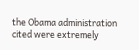the Obama administration cited were extremely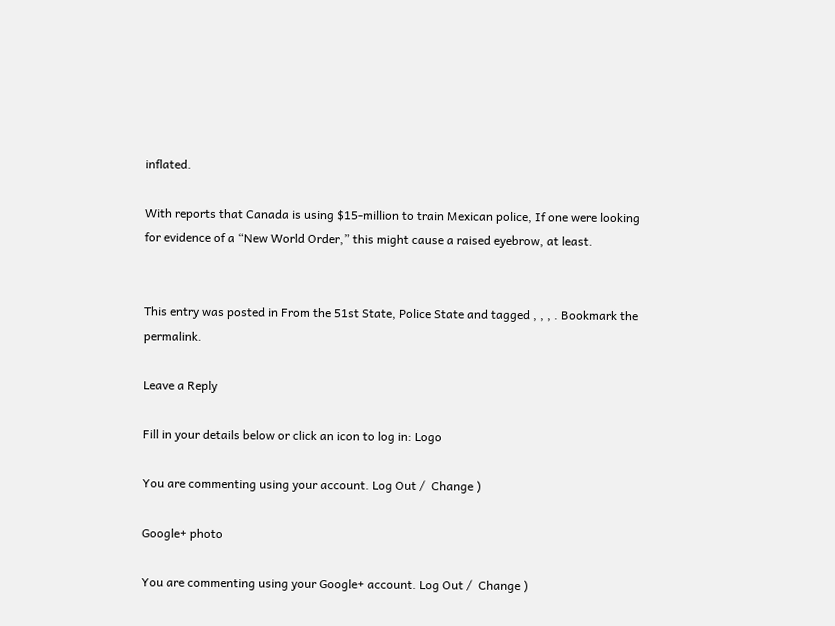inflated.

With reports that Canada is using $15-million to train Mexican police, If one were looking for evidence of a “New World Order,” this might cause a raised eyebrow, at least.


This entry was posted in From the 51st State, Police State and tagged , , , . Bookmark the permalink.

Leave a Reply

Fill in your details below or click an icon to log in: Logo

You are commenting using your account. Log Out /  Change )

Google+ photo

You are commenting using your Google+ account. Log Out /  Change )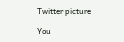Twitter picture

You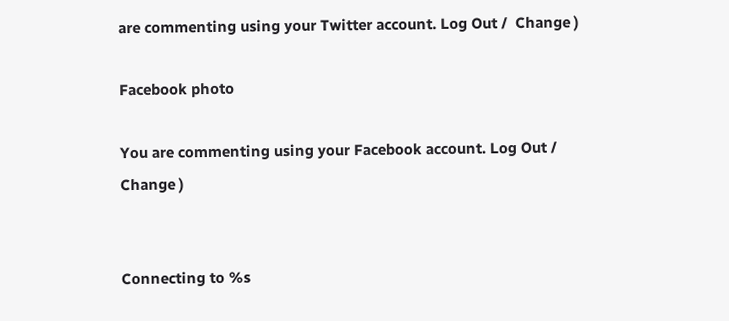are commenting using your Twitter account. Log Out /  Change )

Facebook photo

You are commenting using your Facebook account. Log Out /  Change )


Connecting to %s